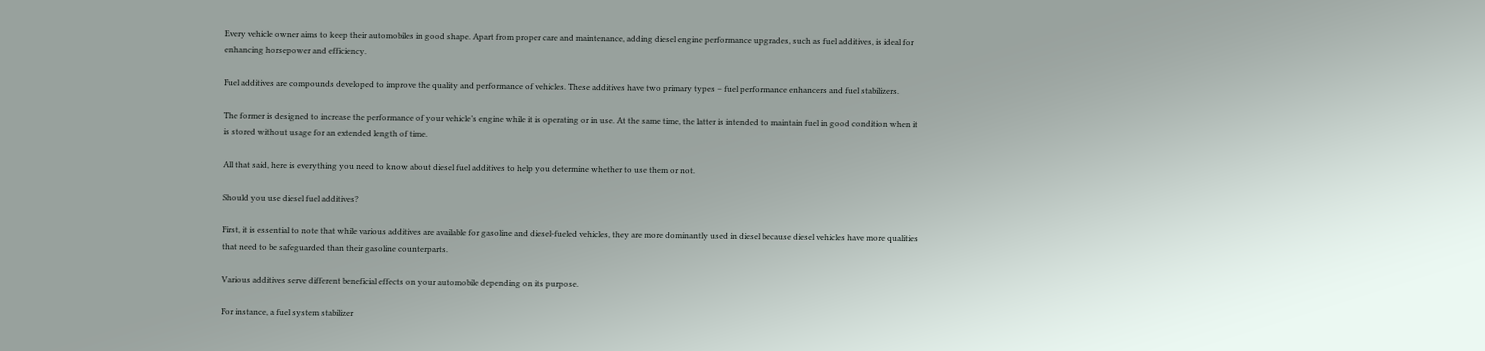Every vehicle owner aims to keep their automobiles in good shape. Apart from proper care and maintenance, adding diesel engine performance upgrades, such as fuel additives, is ideal for enhancing horsepower and efficiency.

Fuel additives are compounds developed to improve the quality and performance of vehicles. These additives have two primary types – fuel performance enhancers and fuel stabilizers.

The former is designed to increase the performance of your vehicle’s engine while it is operating or in use. At the same time, the latter is intended to maintain fuel in good condition when it is stored without usage for an extended length of time.

All that said, here is everything you need to know about diesel fuel additives to help you determine whether to use them or not.

Should you use diesel fuel additives?

First, it is essential to note that while various additives are available for gasoline and diesel-fueled vehicles, they are more dominantly used in diesel because diesel vehicles have more qualities that need to be safeguarded than their gasoline counterparts.

Various additives serve different beneficial effects on your automobile depending on its purpose.

For instance, a fuel system stabilizer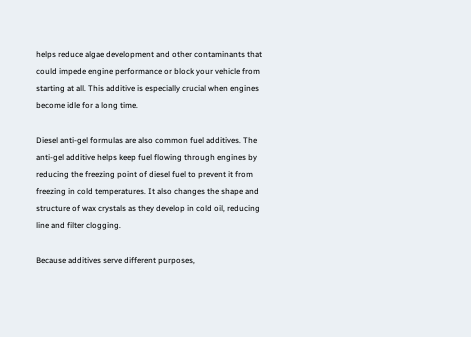helps reduce algae development and other contaminants that could impede engine performance or block your vehicle from starting at all. This additive is especially crucial when engines become idle for a long time.

Diesel anti-gel formulas are also common fuel additives. The anti-gel additive helps keep fuel flowing through engines by reducing the freezing point of diesel fuel to prevent it from freezing in cold temperatures. It also changes the shape and structure of wax crystals as they develop in cold oil, reducing line and filter clogging.

Because additives serve different purposes,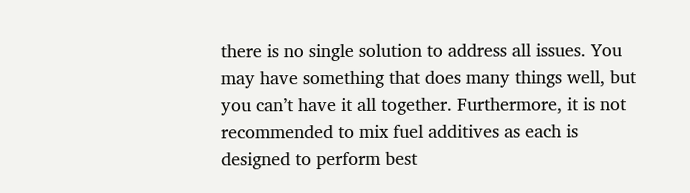there is no single solution to address all issues. You may have something that does many things well, but you can’t have it all together. Furthermore, it is not recommended to mix fuel additives as each is designed to perform best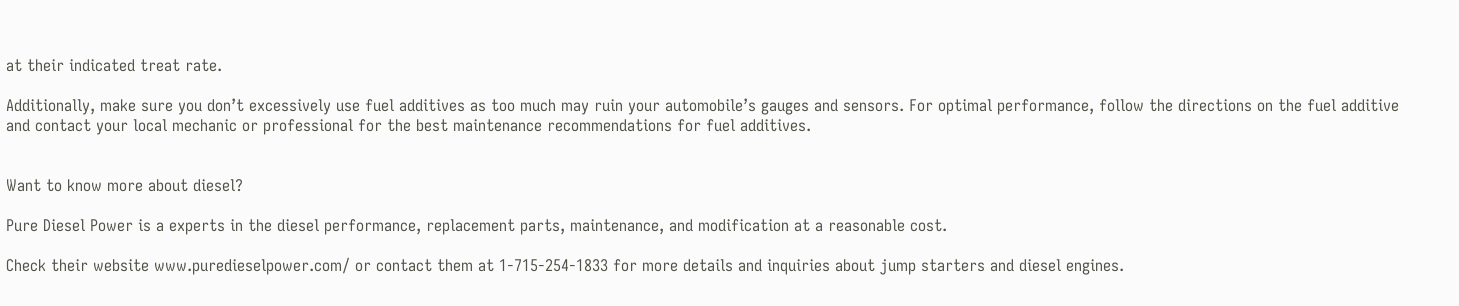at their indicated treat rate.

Additionally, make sure you don’t excessively use fuel additives as too much may ruin your automobile’s gauges and sensors. For optimal performance, follow the directions on the fuel additive and contact your local mechanic or professional for the best maintenance recommendations for fuel additives.


Want to know more about diesel?

Pure Diesel Power is a experts in the diesel performance, replacement parts, maintenance, and modification at a reasonable cost.

Check their website www.puredieselpower.com/ or contact them at 1-715-254-1833 for more details and inquiries about jump starters and diesel engines.